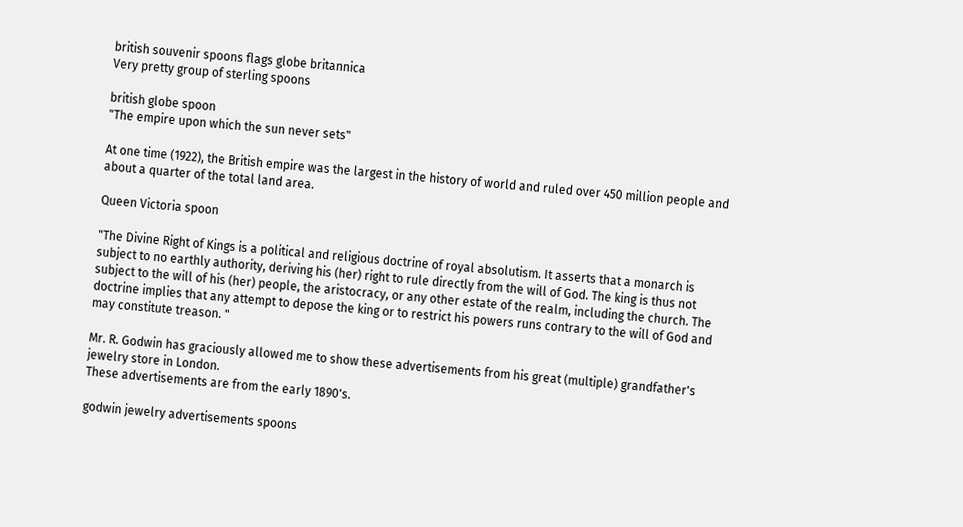british souvenir spoons flags globe britannica
Very pretty group of sterling spoons

british globe spoon
"The empire upon which the sun never sets"

At one time (1922), the British empire was the largest in the history of world and ruled over 450 million people and about a quarter of the total land area.

Queen Victoria spoon

"The Divine Right of Kings is a political and religious doctrine of royal absolutism. It asserts that a monarch is subject to no earthly authority, deriving his (her) right to rule directly from the will of God. The king is thus not subject to the will of his (her) people, the aristocracy, or any other estate of the realm, including the church. The doctrine implies that any attempt to depose the king or to restrict his powers runs contrary to the will of God and may constitute treason. "

Mr. R. Godwin has graciously allowed me to show these advertisements from his great (multiple) grandfather's jewelry store in London.
These advertisements are from the early 1890's.

godwin jewelry advertisements spoons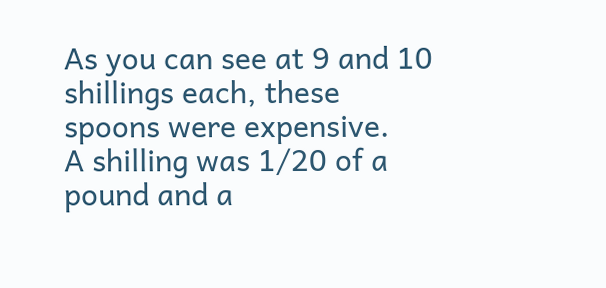As you can see at 9 and 10 shillings each, these spoons were expensive.
A shilling was 1/20 of a pound and a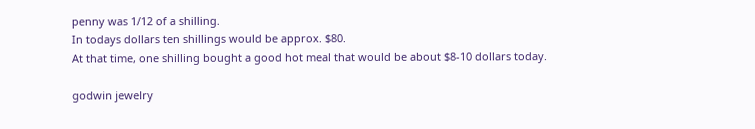penny was 1/12 of a shilling.
In todays dollars ten shillings would be approx. $80.
At that time, one shilling bought a good hot meal that would be about $8-10 dollars today.

godwin jewelry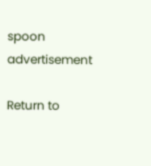spoon advertisement

Return to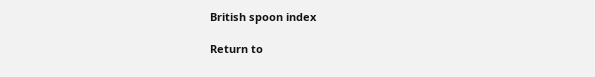British spoon index

Return to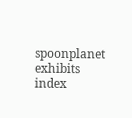spoonplanet exhibits index